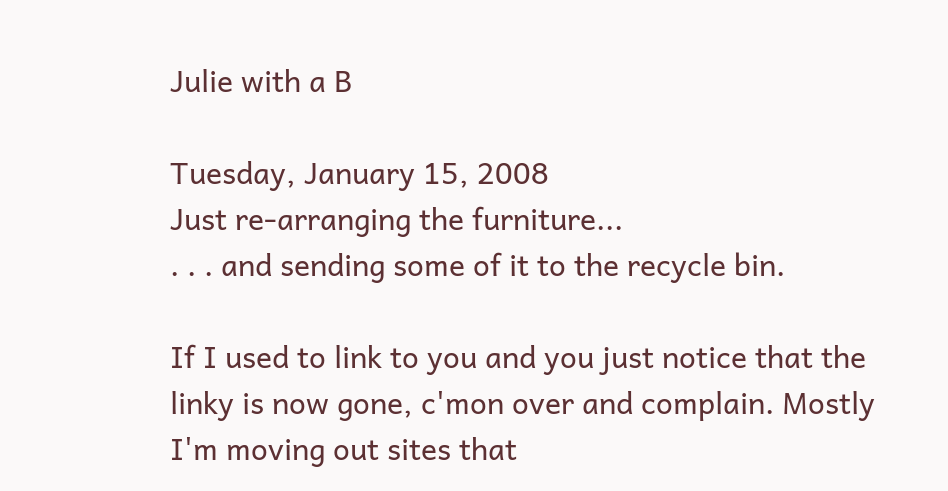Julie with a B

Tuesday, January 15, 2008
Just re-arranging the furniture...
. . . and sending some of it to the recycle bin.

If I used to link to you and you just notice that the linky is now gone, c'mon over and complain. Mostly I'm moving out sites that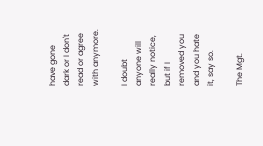have gone dark or I don't read or agree with anymore.

I doubt anyone will really notice, but if I removed you and you hate it, say so.

The Mgt.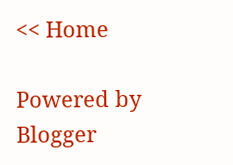<< Home

Powered by Blogger